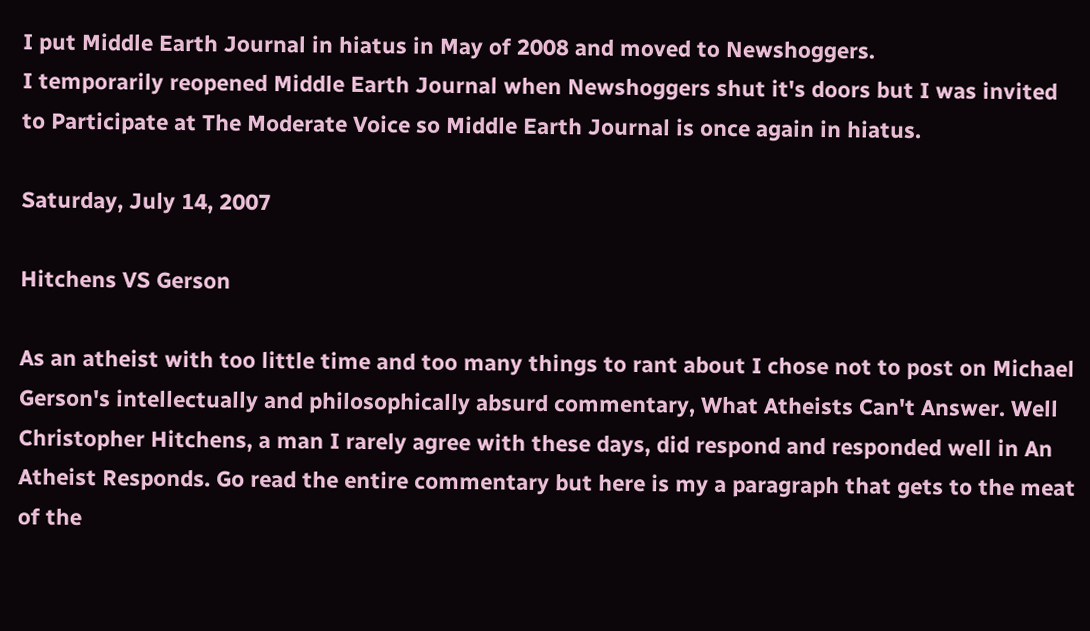I put Middle Earth Journal in hiatus in May of 2008 and moved to Newshoggers.
I temporarily reopened Middle Earth Journal when Newshoggers shut it's doors but I was invited to Participate at The Moderate Voice so Middle Earth Journal is once again in hiatus.

Saturday, July 14, 2007

Hitchens VS Gerson

As an atheist with too little time and too many things to rant about I chose not to post on Michael Gerson's intellectually and philosophically absurd commentary, What Atheists Can't Answer. Well Christopher Hitchens, a man I rarely agree with these days, did respond and responded well in An Atheist Responds. Go read the entire commentary but here is my a paragraph that gets to the meat of the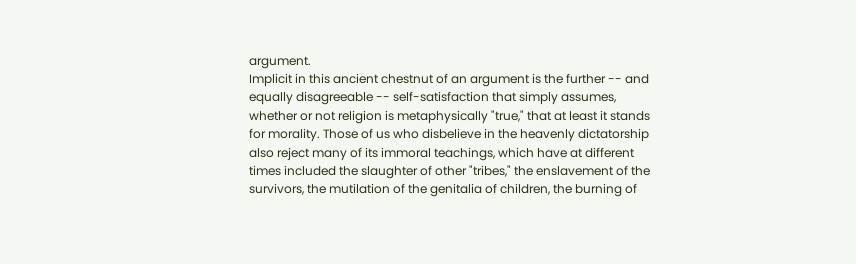argument.
Implicit in this ancient chestnut of an argument is the further -- and equally disagreeable -- self-satisfaction that simply assumes, whether or not religion is metaphysically "true," that at least it stands for morality. Those of us who disbelieve in the heavenly dictatorship also reject many of its immoral teachings, which have at different times included the slaughter of other "tribes," the enslavement of the survivors, the mutilation of the genitalia of children, the burning of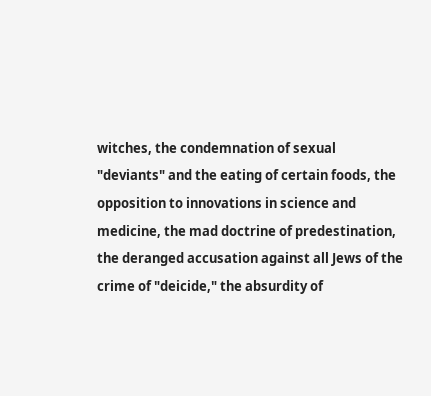witches, the condemnation of sexual "deviants" and the eating of certain foods, the opposition to innovations in science and medicine, the mad doctrine of predestination, the deranged accusation against all Jews of the crime of "deicide," the absurdity of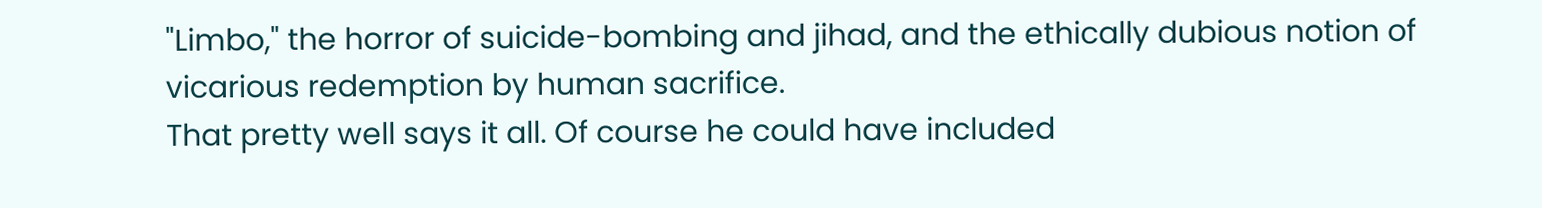"Limbo," the horror of suicide-bombing and jihad, and the ethically dubious notion of vicarious redemption by human sacrifice.
That pretty well says it all. Of course he could have included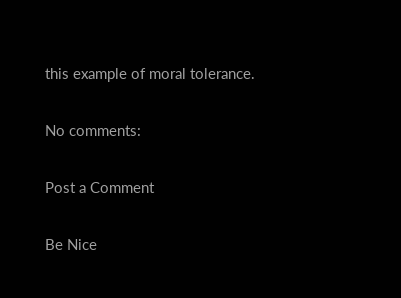this example of moral tolerance.

No comments:

Post a Comment

Be Nice